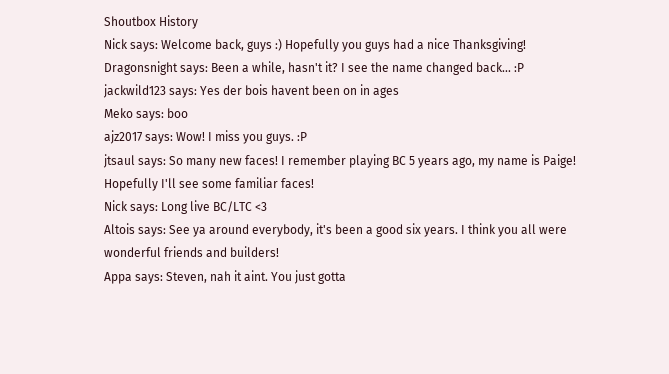Shoutbox History
Nick says: Welcome back, guys :) Hopefully you guys had a nice Thanksgiving!
Dragonsnight says: Been a while, hasn't it? I see the name changed back... :P
jackwild123 says: Yes der bois havent been on in ages
Meko says: boo
ajz2017 says: Wow! I miss you guys. :P
jtsaul says: So many new faces! I remember playing BC 5 years ago, my name is Paige! Hopefully I'll see some familiar faces!
Nick says: Long live BC/LTC <3
Altois says: See ya around everybody, it's been a good six years. I think you all were wonderful friends and builders!
Appa says: Steven, nah it aint. You just gotta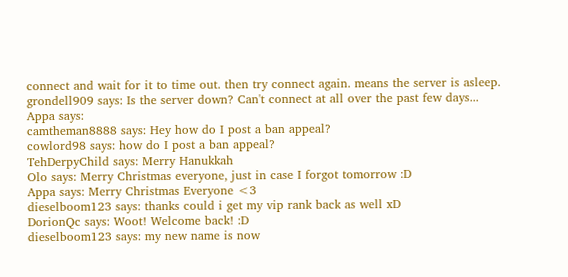connect and wait for it to time out. then try connect again. means the server is asleep.
grondell909 says: Is the server down? Can't connect at all over the past few days...
Appa says:
camtheman8888 says: Hey how do I post a ban appeal?
cowlord98 says: how do I post a ban appeal?
TehDerpyChild says: Merry Hanukkah
Olo says: Merry Christmas everyone, just in case I forgot tomorrow :D
Appa says: Merry Christmas Everyone <3
dieselboom123 says: thanks could i get my vip rank back as well xD
DorionQc says: Woot! Welcome back! :D
dieselboom123 says: my new name is now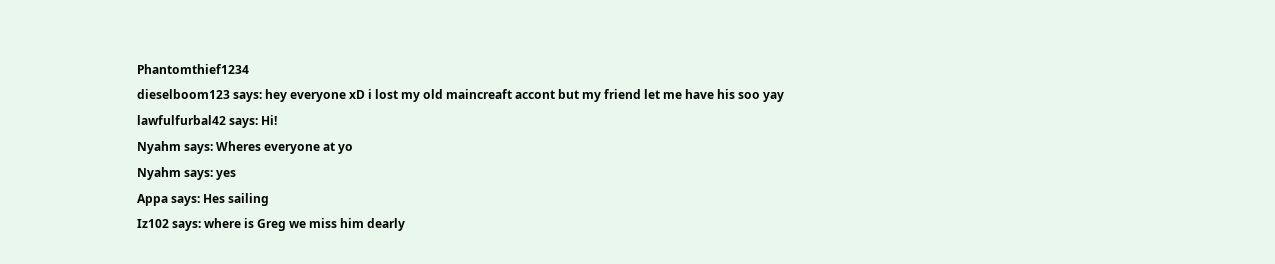Phantomthief1234
dieselboom123 says: hey everyone xD i lost my old maincreaft accont but my friend let me have his soo yay
lawfulfurbal42 says: Hi!
Nyahm says: Wheres everyone at yo
Nyahm says: yes
Appa says: Hes sailing
Iz102 says: where is Greg we miss him dearly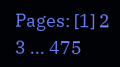Pages: [1] 2 3 ... 475